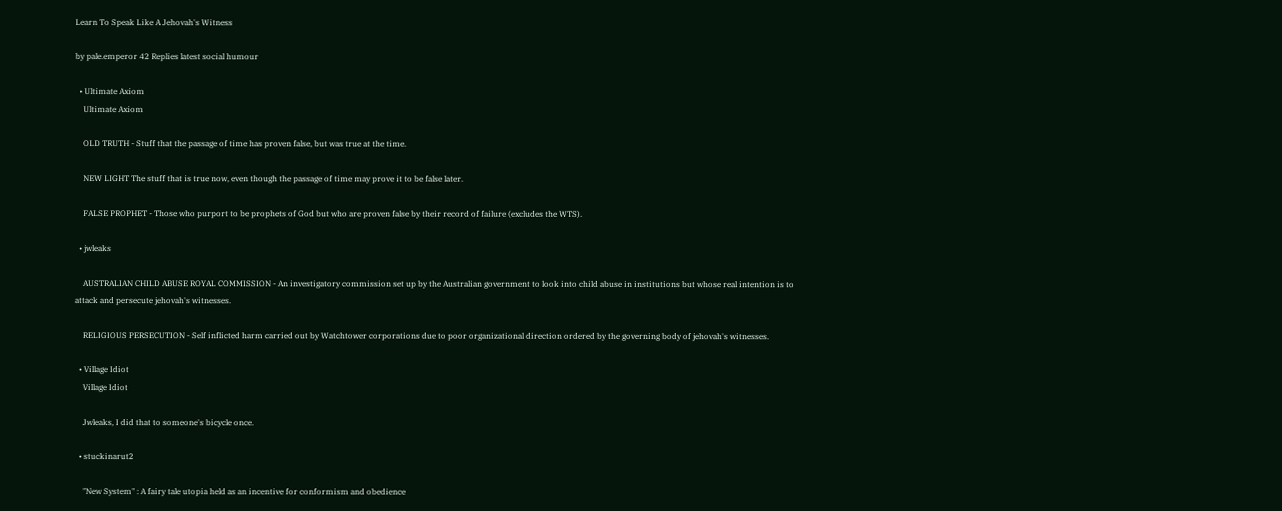Learn To Speak Like A Jehovah's Witness

by pale.emperor 42 Replies latest social humour

  • Ultimate Axiom
    Ultimate Axiom

    OLD TRUTH - Stuff that the passage of time has proven false, but was true at the time.

    NEW LIGHT The stuff that is true now, even though the passage of time may prove it to be false later.

    FALSE PROPHET - Those who purport to be prophets of God but who are proven false by their record of failure (excludes the WTS).

  • jwleaks

    AUSTRALIAN CHILD ABUSE ROYAL COMMISSION - An investigatory commission set up by the Australian government to look into child abuse in institutions but whose real intention is to attack and persecute jehovah's witnesses.

    RELIGIOUS PERSECUTION - Self inflicted harm carried out by Watchtower corporations due to poor organizational direction ordered by the governing body of jehovah's witnesses.

  • Village Idiot
    Village Idiot

    Jwleaks, I did that to someone's bicycle once.

  • stuckinarut2

    "New System" : A fairy tale utopia held as an incentive for conformism and obedience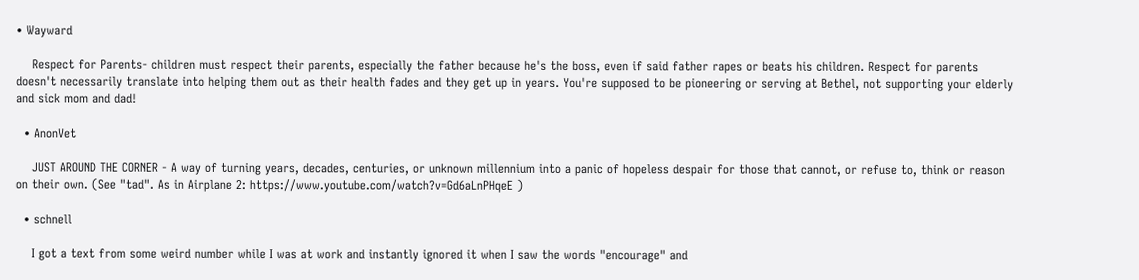• Wayward

    Respect for Parents- children must respect their parents, especially the father because he's the boss, even if said father rapes or beats his children. Respect for parents doesn't necessarily translate into helping them out as their health fades and they get up in years. You're supposed to be pioneering or serving at Bethel, not supporting your elderly and sick mom and dad!

  • AnonVet

    JUST AROUND THE CORNER - A way of turning years, decades, centuries, or unknown millennium into a panic of hopeless despair for those that cannot, or refuse to, think or reason on their own. (See "tad". As in Airplane 2: https://www.youtube.com/watch?v=Gd6aLnPHqeE )

  • schnell

    I got a text from some weird number while I was at work and instantly ignored it when I saw the words "encourage" and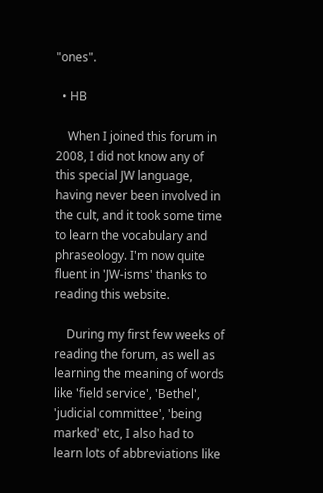"ones".

  • HB

    When I joined this forum in 2008, I did not know any of this special JW language, having never been involved in the cult, and it took some time to learn the vocabulary and phraseology. I'm now quite fluent in 'JW-isms' thanks to reading this website.

    During my first few weeks of reading the forum, as well as learning the meaning of words like 'field service', 'Bethel', 'judicial committee', 'being marked' etc, I also had to learn lots of abbreviations like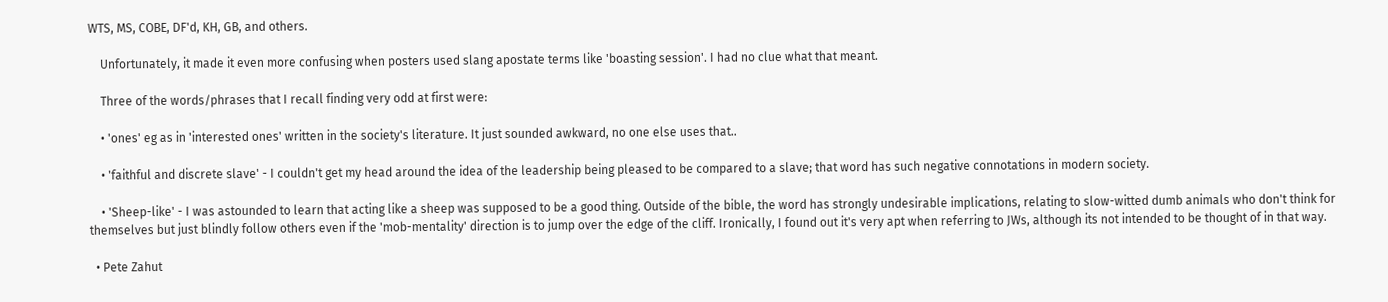WTS, MS, COBE, DF'd, KH, GB, and others.

    Unfortunately, it made it even more confusing when posters used slang apostate terms like 'boasting session'. I had no clue what that meant.

    Three of the words/phrases that I recall finding very odd at first were:

    • 'ones' eg as in 'interested ones' written in the society's literature. It just sounded awkward, no one else uses that..

    • 'faithful and discrete slave' - I couldn't get my head around the idea of the leadership being pleased to be compared to a slave; that word has such negative connotations in modern society.

    • 'Sheep-like' - I was astounded to learn that acting like a sheep was supposed to be a good thing. Outside of the bible, the word has strongly undesirable implications, relating to slow-witted dumb animals who don't think for themselves but just blindly follow others even if the 'mob-mentality' direction is to jump over the edge of the cliff. Ironically, I found out it's very apt when referring to JWs, although its not intended to be thought of in that way.

  • Pete Zahut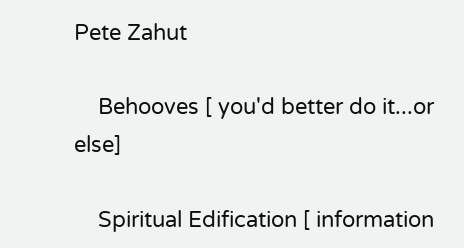Pete Zahut

    Behooves [ you'd better do it...or else]

    Spiritual Edification [ information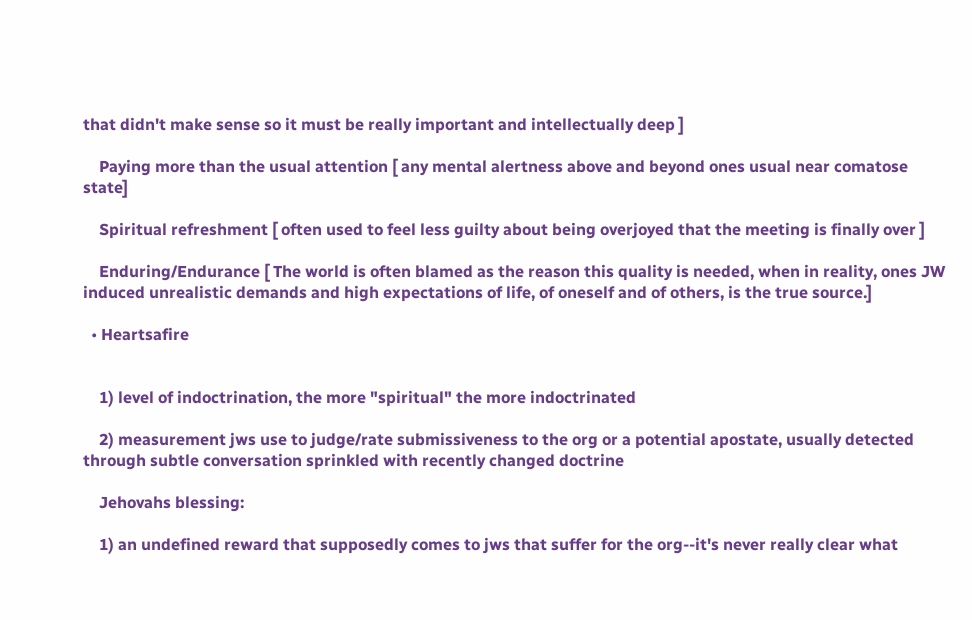that didn't make sense so it must be really important and intellectually deep ]

    Paying more than the usual attention [ any mental alertness above and beyond ones usual near comatose state]

    Spiritual refreshment [ often used to feel less guilty about being overjoyed that the meeting is finally over ]

    Enduring/Endurance [ The world is often blamed as the reason this quality is needed, when in reality, ones JW induced unrealistic demands and high expectations of life, of oneself and of others, is the true source.]

  • Heartsafire


    1) level of indoctrination, the more "spiritual" the more indoctrinated

    2) measurement jws use to judge/rate submissiveness to the org or a potential apostate, usually detected through subtle conversation sprinkled with recently changed doctrine

    Jehovahs blessing:

    1) an undefined reward that supposedly comes to jws that suffer for the org--it's never really clear what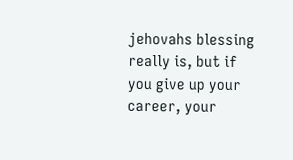jehovahs blessing really is, but if you give up your career, your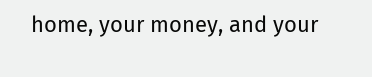home, your money, and your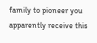family to pioneer you apparently receive this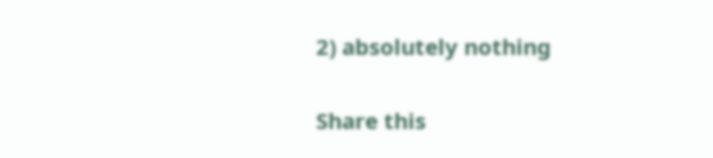2) absolutely nothing

Share this